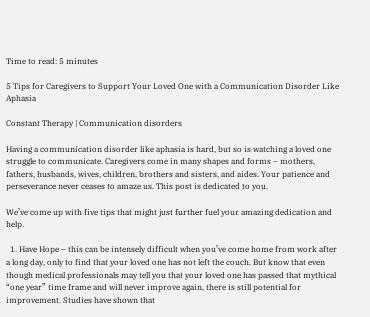Time to read: 5 minutes

5 Tips for Caregivers to Support Your Loved One with a Communication Disorder Like Aphasia

Constant Therapy | Communication disorders

Having a communication disorder like aphasia is hard, but so is watching a loved one struggle to communicate. Caregivers come in many shapes and forms – mothers, fathers, husbands, wives, children, brothers and sisters, and aides. Your patience and perseverance never ceases to amaze us. This post is dedicated to you.

We’ve come up with five tips that might just further fuel your amazing dedication and help.

  1. Have Hope – this can be intensely difficult when you’ve come home from work after a long day, only to find that your loved one has not left the couch. But know that even though medical professionals may tell you that your loved one has passed that mythical “one year” time frame and will never improve again, there is still potential for improvement. Studies have shown that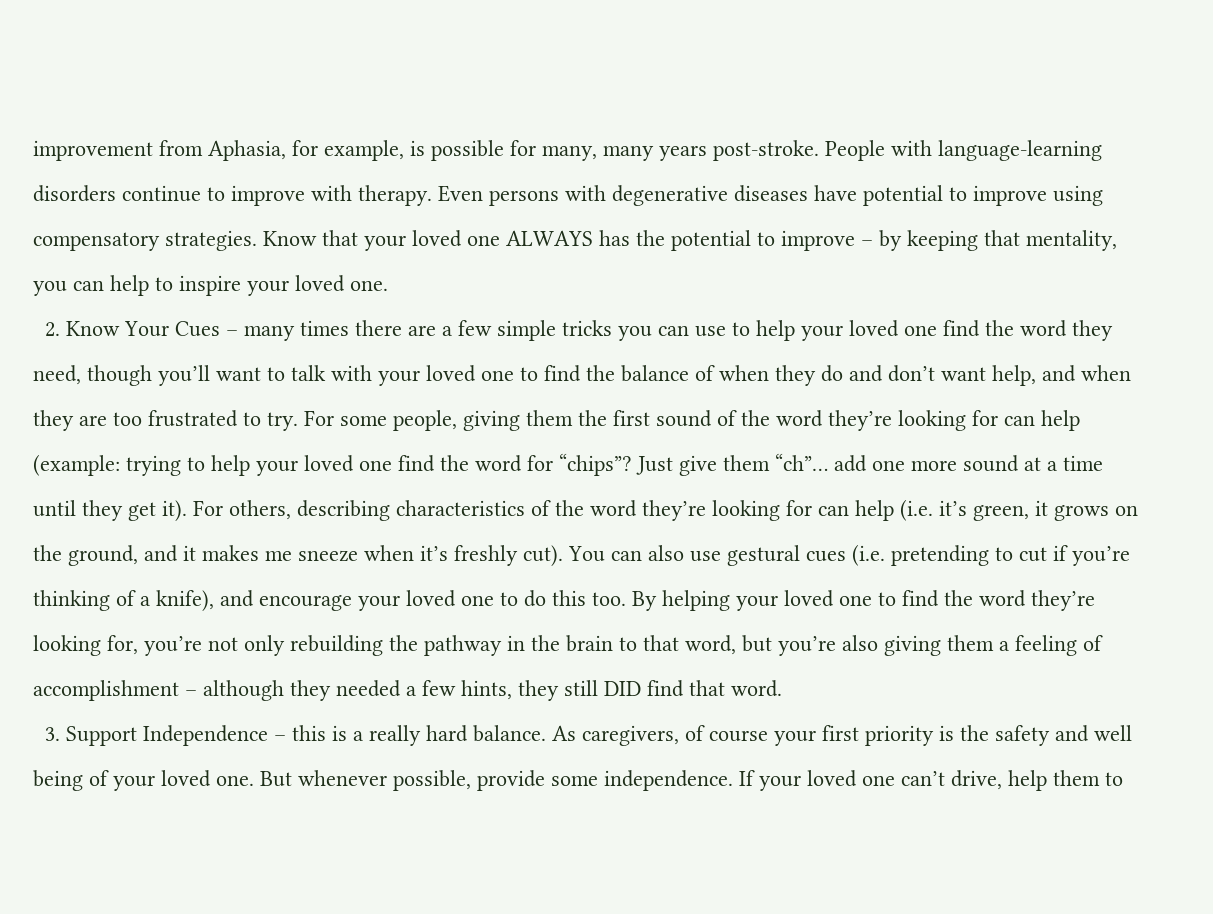improvement from Aphasia, for example, is possible for many, many years post-stroke. People with language-learning disorders continue to improve with therapy. Even persons with degenerative diseases have potential to improve using compensatory strategies. Know that your loved one ALWAYS has the potential to improve – by keeping that mentality, you can help to inspire your loved one.
  2. Know Your Cues – many times there are a few simple tricks you can use to help your loved one find the word they need, though you’ll want to talk with your loved one to find the balance of when they do and don’t want help, and when they are too frustrated to try. For some people, giving them the first sound of the word they’re looking for can help (example: trying to help your loved one find the word for “chips”? Just give them “ch”… add one more sound at a time until they get it). For others, describing characteristics of the word they’re looking for can help (i.e. it’s green, it grows on the ground, and it makes me sneeze when it’s freshly cut). You can also use gestural cues (i.e. pretending to cut if you’re thinking of a knife), and encourage your loved one to do this too. By helping your loved one to find the word they’re looking for, you’re not only rebuilding the pathway in the brain to that word, but you’re also giving them a feeling of accomplishment – although they needed a few hints, they still DID find that word.
  3. Support Independence – this is a really hard balance. As caregivers, of course your first priority is the safety and well being of your loved one. But whenever possible, provide some independence. If your loved one can’t drive, help them to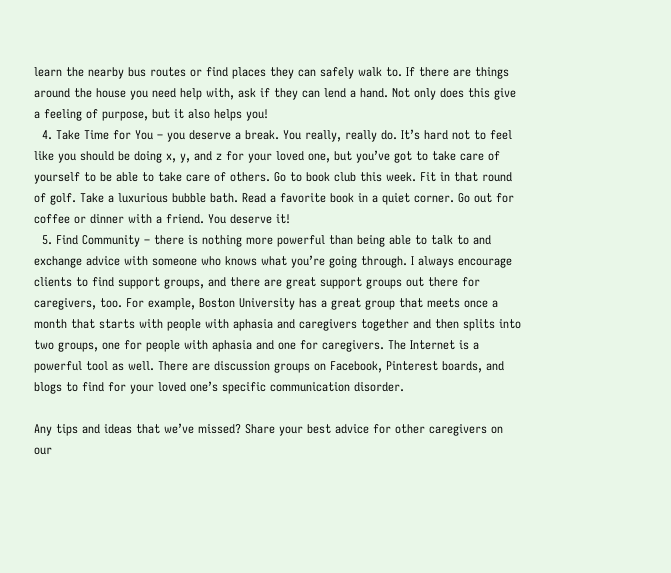learn the nearby bus routes or find places they can safely walk to. If there are things around the house you need help with, ask if they can lend a hand. Not only does this give a feeling of purpose, but it also helps you!
  4. Take Time for You – you deserve a break. You really, really do. It’s hard not to feel like you should be doing x, y, and z for your loved one, but you’ve got to take care of yourself to be able to take care of others. Go to book club this week. Fit in that round of golf. Take a luxurious bubble bath. Read a favorite book in a quiet corner. Go out for coffee or dinner with a friend. You deserve it!
  5. Find Community – there is nothing more powerful than being able to talk to and exchange advice with someone who knows what you’re going through. I always encourage clients to find support groups, and there are great support groups out there for caregivers, too. For example, Boston University has a great group that meets once a month that starts with people with aphasia and caregivers together and then splits into two groups, one for people with aphasia and one for caregivers. The Internet is a powerful tool as well. There are discussion groups on Facebook, Pinterest boards, and blogs to find for your loved one’s specific communication disorder.

Any tips and ideas that we’ve missed? Share your best advice for other caregivers on our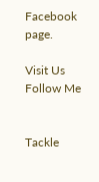Facebook page.

Visit Us
Follow Me


Tackle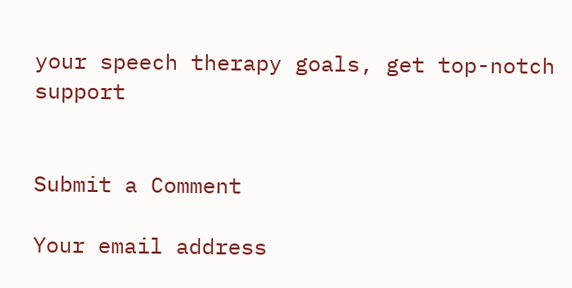your speech therapy goals, get top-notch support


Submit a Comment

Your email address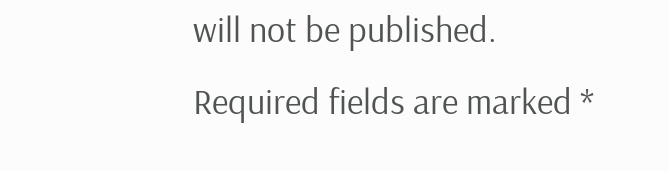will not be published. Required fields are marked *